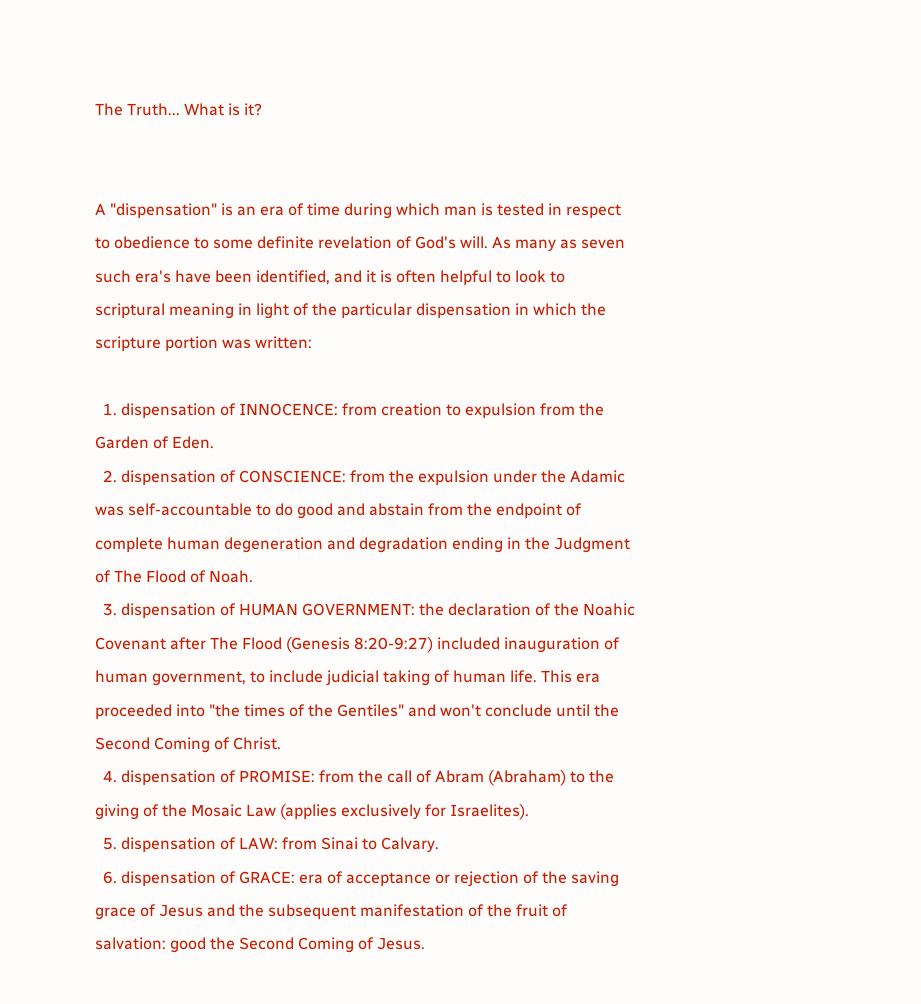The Truth... What is it?


A "dispensation" is an era of time during which man is tested in respect to obedience to some definite revelation of God's will. As many as seven such era's have been identified, and it is often helpful to look to scriptural meaning in light of the particular dispensation in which the scripture portion was written:

  1. dispensation of INNOCENCE: from creation to expulsion from the Garden of Eden.
  2. dispensation of CONSCIENCE: from the expulsion under the Adamic was self-accountable to do good and abstain from the endpoint of complete human degeneration and degradation ending in the Judgment of The Flood of Noah.
  3. dispensation of HUMAN GOVERNMENT: the declaration of the Noahic Covenant after The Flood (Genesis 8:20-9:27) included inauguration of human government, to include judicial taking of human life. This era proceeded into "the times of the Gentiles" and won't conclude until the Second Coming of Christ.
  4. dispensation of PROMISE: from the call of Abram (Abraham) to the giving of the Mosaic Law (applies exclusively for Israelites).
  5. dispensation of LAW: from Sinai to Calvary.
  6. dispensation of GRACE: era of acceptance or rejection of the saving grace of Jesus and the subsequent manifestation of the fruit of salvation: good the Second Coming of Jesus.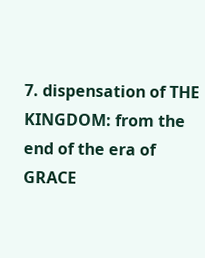7. dispensation of THE KINGDOM: from the end of the era of GRACE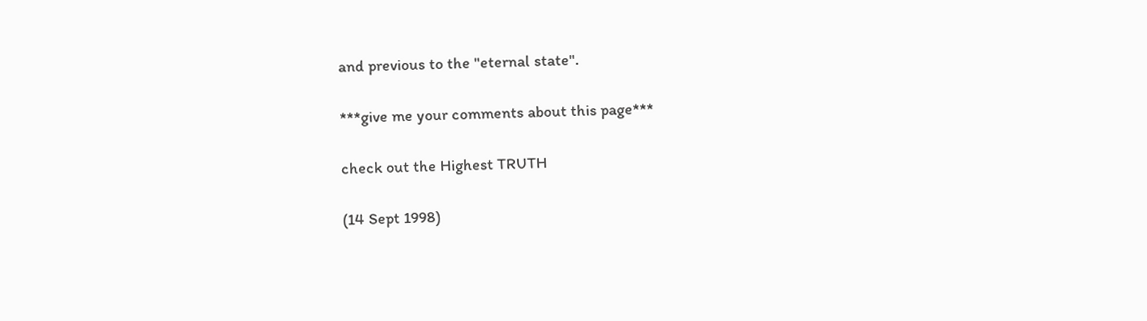and previous to the "eternal state".

***give me your comments about this page***

check out the Highest TRUTH

(14 Sept 1998)